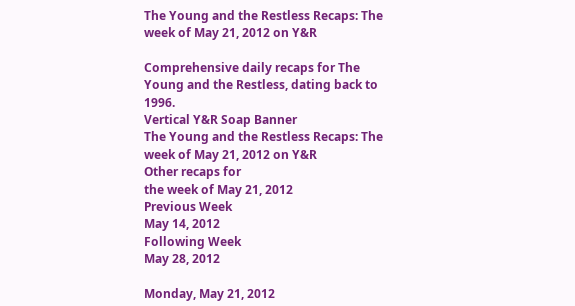The Young and the Restless Recaps: The week of May 21, 2012 on Y&R

Comprehensive daily recaps for The Young and the Restless, dating back to 1996.
Vertical Y&R Soap Banner
The Young and the Restless Recaps: The week of May 21, 2012 on Y&R
Other recaps for
the week of May 21, 2012
Previous Week
May 14, 2012
Following Week
May 28, 2012

Monday, May 21, 2012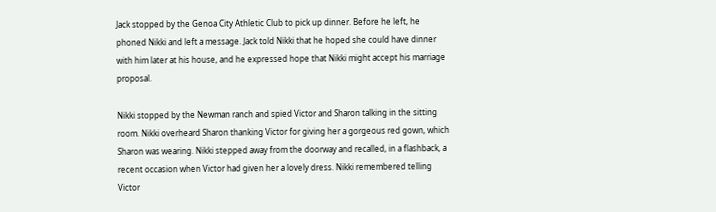Jack stopped by the Genoa City Athletic Club to pick up dinner. Before he left, he phoned Nikki and left a message. Jack told Nikki that he hoped she could have dinner with him later at his house, and he expressed hope that Nikki might accept his marriage proposal.

Nikki stopped by the Newman ranch and spied Victor and Sharon talking in the sitting room. Nikki overheard Sharon thanking Victor for giving her a gorgeous red gown, which Sharon was wearing. Nikki stepped away from the doorway and recalled, in a flashback, a recent occasion when Victor had given her a lovely dress. Nikki remembered telling Victor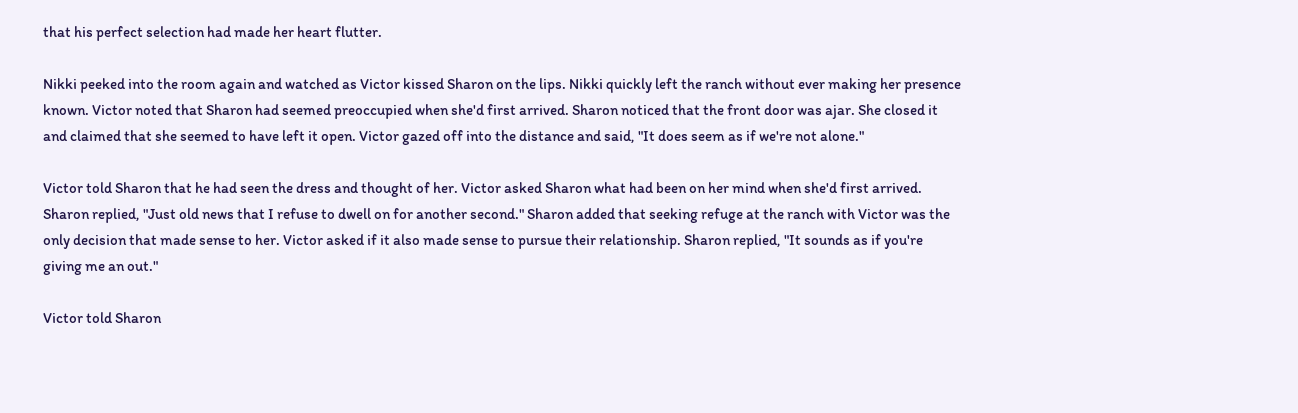that his perfect selection had made her heart flutter.

Nikki peeked into the room again and watched as Victor kissed Sharon on the lips. Nikki quickly left the ranch without ever making her presence known. Victor noted that Sharon had seemed preoccupied when she'd first arrived. Sharon noticed that the front door was ajar. She closed it and claimed that she seemed to have left it open. Victor gazed off into the distance and said, "It does seem as if we're not alone."

Victor told Sharon that he had seen the dress and thought of her. Victor asked Sharon what had been on her mind when she'd first arrived. Sharon replied, "Just old news that I refuse to dwell on for another second." Sharon added that seeking refuge at the ranch with Victor was the only decision that made sense to her. Victor asked if it also made sense to pursue their relationship. Sharon replied, "It sounds as if you're giving me an out."

Victor told Sharon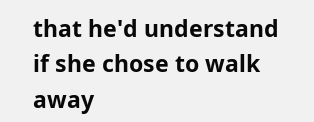that he'd understand if she chose to walk away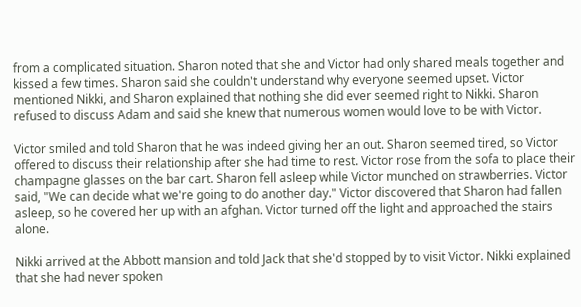from a complicated situation. Sharon noted that she and Victor had only shared meals together and kissed a few times. Sharon said she couldn't understand why everyone seemed upset. Victor mentioned Nikki, and Sharon explained that nothing she did ever seemed right to Nikki. Sharon refused to discuss Adam and said she knew that numerous women would love to be with Victor.

Victor smiled and told Sharon that he was indeed giving her an out. Sharon seemed tired, so Victor offered to discuss their relationship after she had time to rest. Victor rose from the sofa to place their champagne glasses on the bar cart. Sharon fell asleep while Victor munched on strawberries. Victor said, "We can decide what we're going to do another day." Victor discovered that Sharon had fallen asleep, so he covered her up with an afghan. Victor turned off the light and approached the stairs alone.

Nikki arrived at the Abbott mansion and told Jack that she'd stopped by to visit Victor. Nikki explained that she had never spoken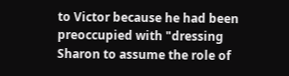to Victor because he had been preoccupied with "dressing Sharon to assume the role of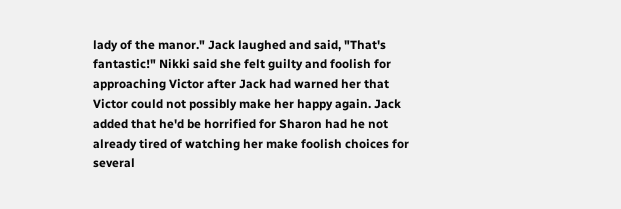lady of the manor." Jack laughed and said, "That's fantastic!" Nikki said she felt guilty and foolish for approaching Victor after Jack had warned her that Victor could not possibly make her happy again. Jack added that he'd be horrified for Sharon had he not already tired of watching her make foolish choices for several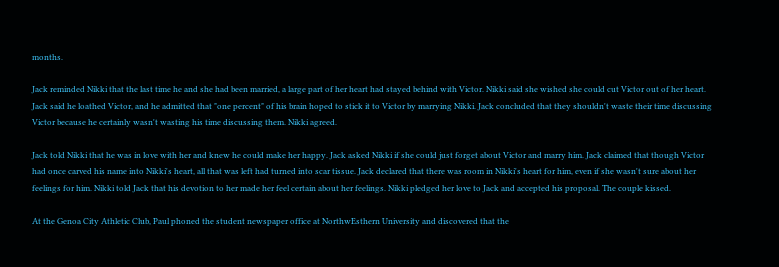months.

Jack reminded Nikki that the last time he and she had been married, a large part of her heart had stayed behind with Victor. Nikki said she wished she could cut Victor out of her heart. Jack said he loathed Victor, and he admitted that "one percent" of his brain hoped to stick it to Victor by marrying Nikki. Jack concluded that they shouldn't waste their time discussing Victor because he certainly wasn't wasting his time discussing them. Nikki agreed.

Jack told Nikki that he was in love with her and knew he could make her happy. Jack asked Nikki if she could just forget about Victor and marry him. Jack claimed that though Victor had once carved his name into Nikki's heart, all that was left had turned into scar tissue. Jack declared that there was room in Nikki's heart for him, even if she wasn't sure about her feelings for him. Nikki told Jack that his devotion to her made her feel certain about her feelings. Nikki pledged her love to Jack and accepted his proposal. The couple kissed.

At the Genoa City Athletic Club, Paul phoned the student newspaper office at NorthwEsthern University and discovered that the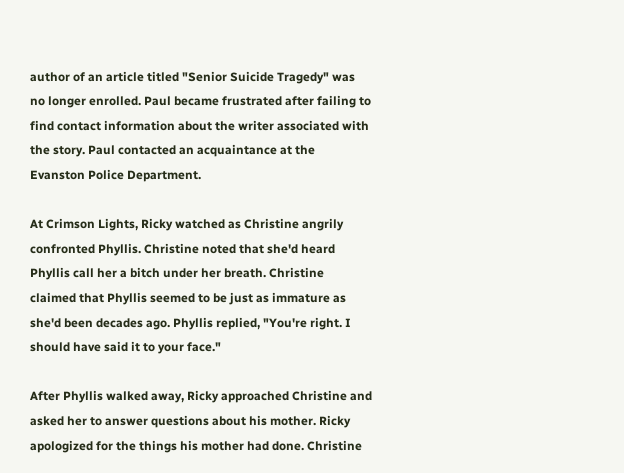author of an article titled "Senior Suicide Tragedy" was no longer enrolled. Paul became frustrated after failing to find contact information about the writer associated with the story. Paul contacted an acquaintance at the Evanston Police Department.

At Crimson Lights, Ricky watched as Christine angrily confronted Phyllis. Christine noted that she'd heard Phyllis call her a bitch under her breath. Christine claimed that Phyllis seemed to be just as immature as she'd been decades ago. Phyllis replied, "You're right. I should have said it to your face."

After Phyllis walked away, Ricky approached Christine and asked her to answer questions about his mother. Ricky apologized for the things his mother had done. Christine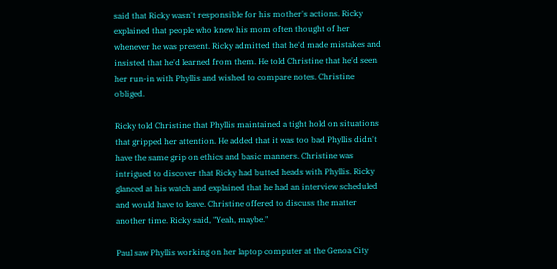said that Ricky wasn't responsible for his mother's actions. Ricky explained that people who knew his mom often thought of her whenever he was present. Ricky admitted that he'd made mistakes and insisted that he'd learned from them. He told Christine that he'd seen her run-in with Phyllis and wished to compare notes. Christine obliged.

Ricky told Christine that Phyllis maintained a tight hold on situations that gripped her attention. He added that it was too bad Phyllis didn't have the same grip on ethics and basic manners. Christine was intrigued to discover that Ricky had butted heads with Phyllis. Ricky glanced at his watch and explained that he had an interview scheduled and would have to leave. Christine offered to discuss the matter another time. Ricky said, "Yeah, maybe."

Paul saw Phyllis working on her laptop computer at the Genoa City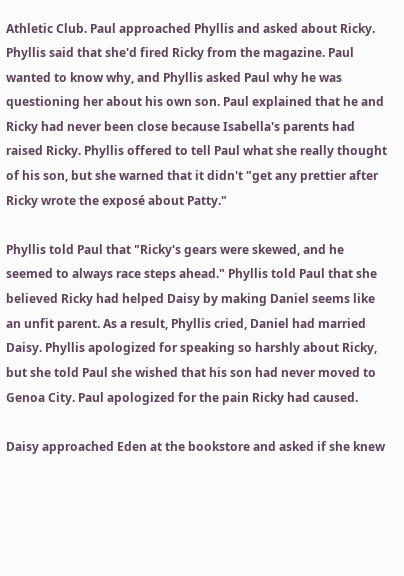Athletic Club. Paul approached Phyllis and asked about Ricky. Phyllis said that she'd fired Ricky from the magazine. Paul wanted to know why, and Phyllis asked Paul why he was questioning her about his own son. Paul explained that he and Ricky had never been close because Isabella's parents had raised Ricky. Phyllis offered to tell Paul what she really thought of his son, but she warned that it didn't "get any prettier after Ricky wrote the exposé about Patty."

Phyllis told Paul that "Ricky's gears were skewed, and he seemed to always race steps ahead." Phyllis told Paul that she believed Ricky had helped Daisy by making Daniel seems like an unfit parent. As a result, Phyllis cried, Daniel had married Daisy. Phyllis apologized for speaking so harshly about Ricky, but she told Paul she wished that his son had never moved to Genoa City. Paul apologized for the pain Ricky had caused.

Daisy approached Eden at the bookstore and asked if she knew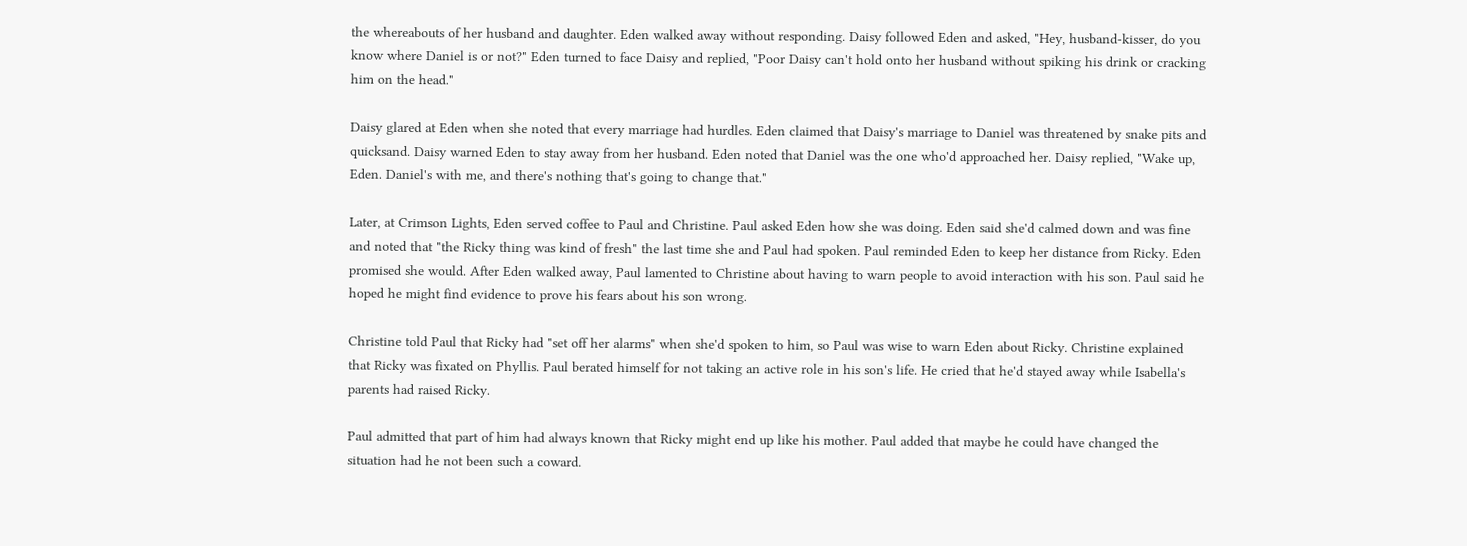the whereabouts of her husband and daughter. Eden walked away without responding. Daisy followed Eden and asked, "Hey, husband-kisser, do you know where Daniel is or not?" Eden turned to face Daisy and replied, "Poor Daisy can't hold onto her husband without spiking his drink or cracking him on the head."

Daisy glared at Eden when she noted that every marriage had hurdles. Eden claimed that Daisy's marriage to Daniel was threatened by snake pits and quicksand. Daisy warned Eden to stay away from her husband. Eden noted that Daniel was the one who'd approached her. Daisy replied, "Wake up, Eden. Daniel's with me, and there's nothing that's going to change that."

Later, at Crimson Lights, Eden served coffee to Paul and Christine. Paul asked Eden how she was doing. Eden said she'd calmed down and was fine and noted that "the Ricky thing was kind of fresh" the last time she and Paul had spoken. Paul reminded Eden to keep her distance from Ricky. Eden promised she would. After Eden walked away, Paul lamented to Christine about having to warn people to avoid interaction with his son. Paul said he hoped he might find evidence to prove his fears about his son wrong.

Christine told Paul that Ricky had "set off her alarms" when she'd spoken to him, so Paul was wise to warn Eden about Ricky. Christine explained that Ricky was fixated on Phyllis. Paul berated himself for not taking an active role in his son's life. He cried that he'd stayed away while Isabella's parents had raised Ricky.

Paul admitted that part of him had always known that Ricky might end up like his mother. Paul added that maybe he could have changed the situation had he not been such a coward.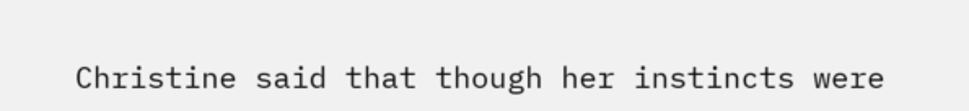Christine said that though her instincts were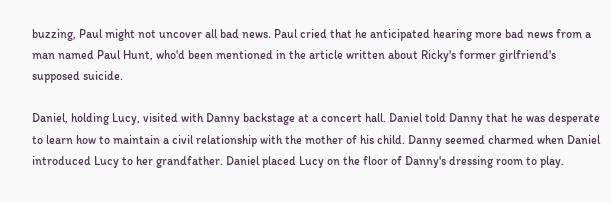buzzing, Paul might not uncover all bad news. Paul cried that he anticipated hearing more bad news from a man named Paul Hunt, who'd been mentioned in the article written about Ricky's former girlfriend's supposed suicide.

Daniel, holding Lucy, visited with Danny backstage at a concert hall. Daniel told Danny that he was desperate to learn how to maintain a civil relationship with the mother of his child. Danny seemed charmed when Daniel introduced Lucy to her grandfather. Daniel placed Lucy on the floor of Danny's dressing room to play.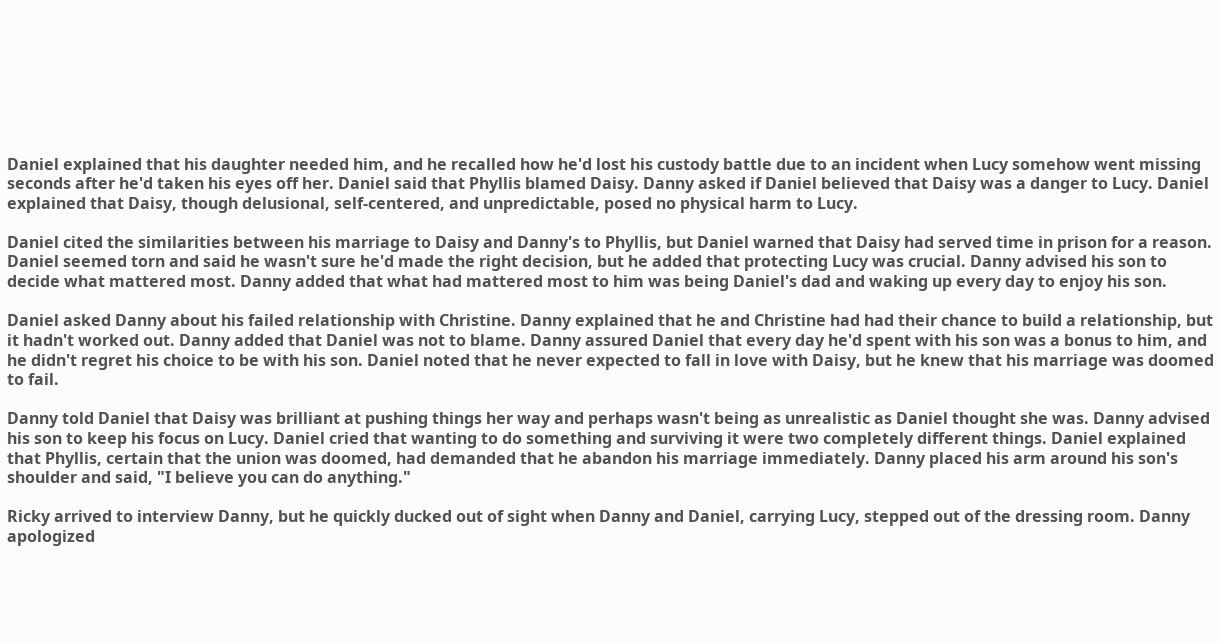Daniel explained that his daughter needed him, and he recalled how he'd lost his custody battle due to an incident when Lucy somehow went missing seconds after he'd taken his eyes off her. Daniel said that Phyllis blamed Daisy. Danny asked if Daniel believed that Daisy was a danger to Lucy. Daniel explained that Daisy, though delusional, self-centered, and unpredictable, posed no physical harm to Lucy.

Daniel cited the similarities between his marriage to Daisy and Danny's to Phyllis, but Daniel warned that Daisy had served time in prison for a reason. Daniel seemed torn and said he wasn't sure he'd made the right decision, but he added that protecting Lucy was crucial. Danny advised his son to decide what mattered most. Danny added that what had mattered most to him was being Daniel's dad and waking up every day to enjoy his son.

Daniel asked Danny about his failed relationship with Christine. Danny explained that he and Christine had had their chance to build a relationship, but it hadn't worked out. Danny added that Daniel was not to blame. Danny assured Daniel that every day he'd spent with his son was a bonus to him, and he didn't regret his choice to be with his son. Daniel noted that he never expected to fall in love with Daisy, but he knew that his marriage was doomed to fail.

Danny told Daniel that Daisy was brilliant at pushing things her way and perhaps wasn't being as unrealistic as Daniel thought she was. Danny advised his son to keep his focus on Lucy. Daniel cried that wanting to do something and surviving it were two completely different things. Daniel explained that Phyllis, certain that the union was doomed, had demanded that he abandon his marriage immediately. Danny placed his arm around his son's shoulder and said, "I believe you can do anything."

Ricky arrived to interview Danny, but he quickly ducked out of sight when Danny and Daniel, carrying Lucy, stepped out of the dressing room. Danny apologized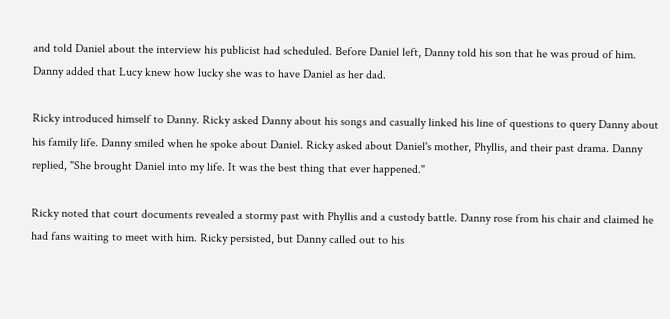and told Daniel about the interview his publicist had scheduled. Before Daniel left, Danny told his son that he was proud of him. Danny added that Lucy knew how lucky she was to have Daniel as her dad.

Ricky introduced himself to Danny. Ricky asked Danny about his songs and casually linked his line of questions to query Danny about his family life. Danny smiled when he spoke about Daniel. Ricky asked about Daniel's mother, Phyllis, and their past drama. Danny replied, "She brought Daniel into my life. It was the best thing that ever happened."

Ricky noted that court documents revealed a stormy past with Phyllis and a custody battle. Danny rose from his chair and claimed he had fans waiting to meet with him. Ricky persisted, but Danny called out to his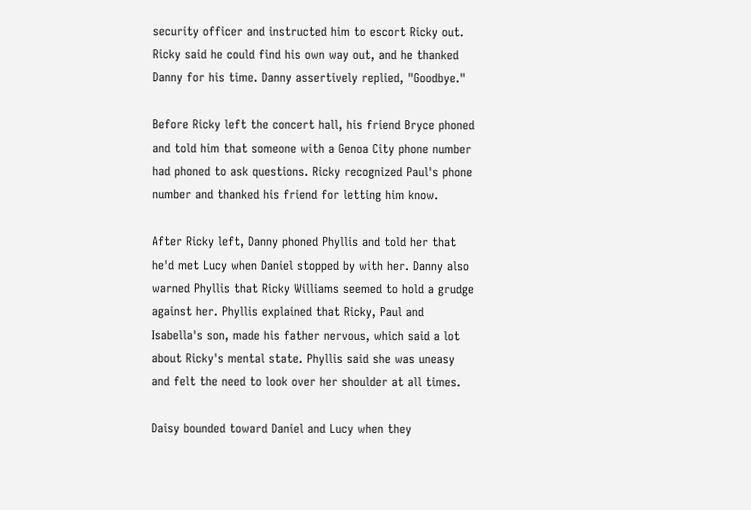security officer and instructed him to escort Ricky out. Ricky said he could find his own way out, and he thanked Danny for his time. Danny assertively replied, "Goodbye."

Before Ricky left the concert hall, his friend Bryce phoned and told him that someone with a Genoa City phone number had phoned to ask questions. Ricky recognized Paul's phone number and thanked his friend for letting him know.

After Ricky left, Danny phoned Phyllis and told her that he'd met Lucy when Daniel stopped by with her. Danny also warned Phyllis that Ricky Williams seemed to hold a grudge against her. Phyllis explained that Ricky, Paul and Isabella's son, made his father nervous, which said a lot about Ricky's mental state. Phyllis said she was uneasy and felt the need to look over her shoulder at all times.

Daisy bounded toward Daniel and Lucy when they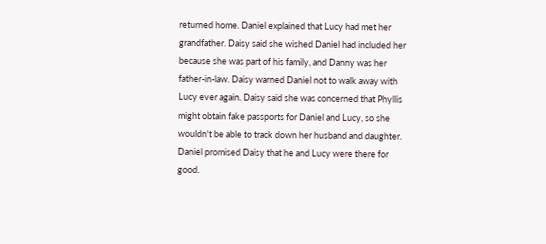returned home. Daniel explained that Lucy had met her grandfather. Daisy said she wished Daniel had included her because she was part of his family, and Danny was her father-in-law. Daisy warned Daniel not to walk away with Lucy ever again. Daisy said she was concerned that Phyllis might obtain fake passports for Daniel and Lucy, so she wouldn't be able to track down her husband and daughter. Daniel promised Daisy that he and Lucy were there for good.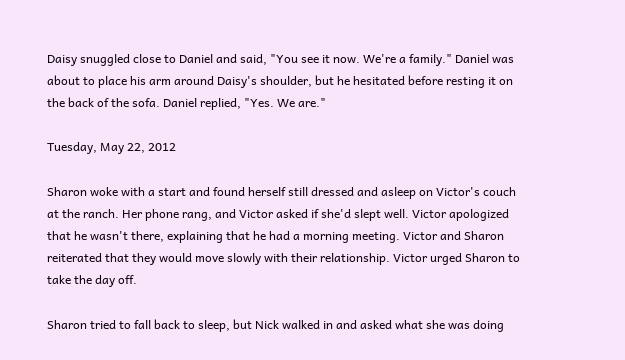Daisy snuggled close to Daniel and said, "You see it now. We're a family." Daniel was about to place his arm around Daisy's shoulder, but he hesitated before resting it on the back of the sofa. Daniel replied, "Yes. We are."

Tuesday, May 22, 2012

Sharon woke with a start and found herself still dressed and asleep on Victor's couch at the ranch. Her phone rang, and Victor asked if she'd slept well. Victor apologized that he wasn't there, explaining that he had a morning meeting. Victor and Sharon reiterated that they would move slowly with their relationship. Victor urged Sharon to take the day off.

Sharon tried to fall back to sleep, but Nick walked in and asked what she was doing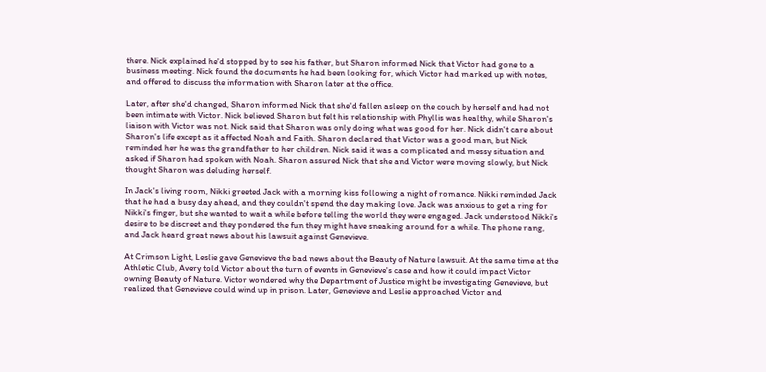there. Nick explained he'd stopped by to see his father, but Sharon informed Nick that Victor had gone to a business meeting. Nick found the documents he had been looking for, which Victor had marked up with notes, and offered to discuss the information with Sharon later at the office.

Later, after she'd changed, Sharon informed Nick that she'd fallen asleep on the couch by herself and had not been intimate with Victor. Nick believed Sharon but felt his relationship with Phyllis was healthy, while Sharon's liaison with Victor was not. Nick said that Sharon was only doing what was good for her. Nick didn't care about Sharon's life except as it affected Noah and Faith. Sharon declared that Victor was a good man, but Nick reminded her he was the grandfather to her children. Nick said it was a complicated and messy situation and asked if Sharon had spoken with Noah. Sharon assured Nick that she and Victor were moving slowly, but Nick thought Sharon was deluding herself.

In Jack's living room, Nikki greeted Jack with a morning kiss following a night of romance. Nikki reminded Jack that he had a busy day ahead, and they couldn't spend the day making love. Jack was anxious to get a ring for Nikki's finger, but she wanted to wait a while before telling the world they were engaged. Jack understood Nikki's desire to be discreet and they pondered the fun they might have sneaking around for a while. The phone rang, and Jack heard great news about his lawsuit against Genevieve.

At Crimson Light, Leslie gave Genevieve the bad news about the Beauty of Nature lawsuit. At the same time at the Athletic Club, Avery told Victor about the turn of events in Genevieve's case and how it could impact Victor owning Beauty of Nature. Victor wondered why the Department of Justice might be investigating Genevieve, but realized that Genevieve could wind up in prison. Later, Genevieve and Leslie approached Victor and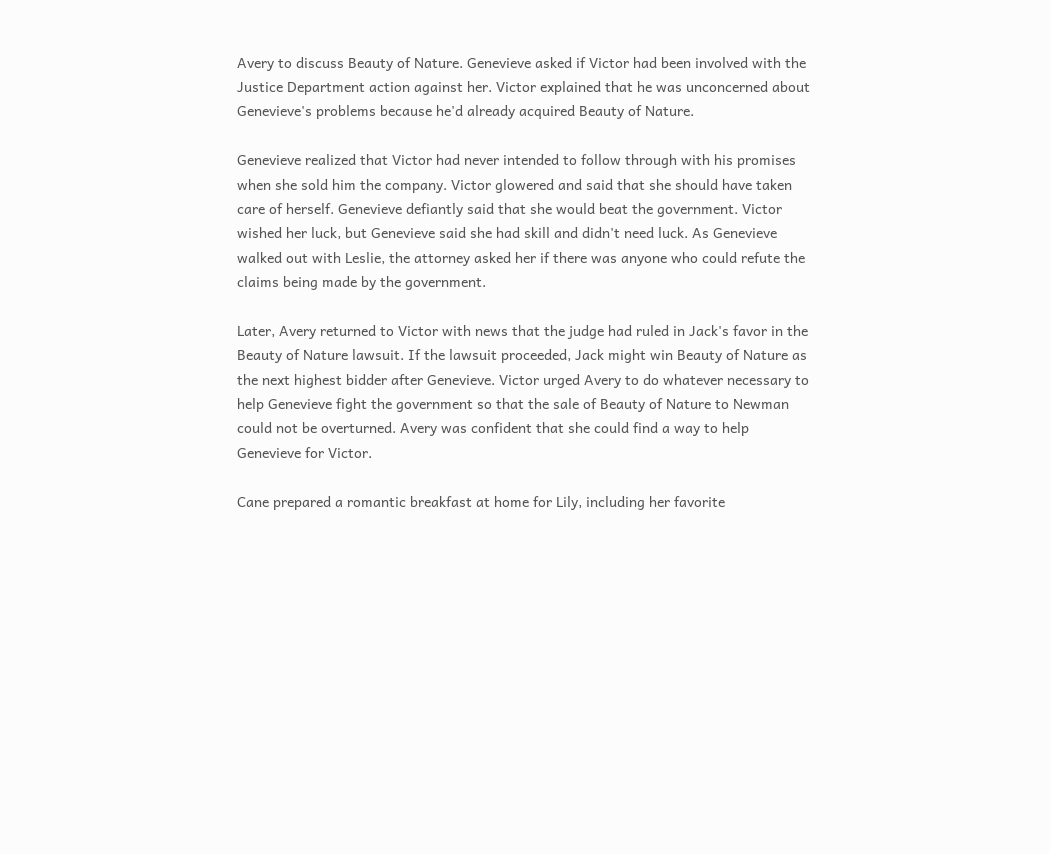Avery to discuss Beauty of Nature. Genevieve asked if Victor had been involved with the Justice Department action against her. Victor explained that he was unconcerned about Genevieve's problems because he'd already acquired Beauty of Nature.

Genevieve realized that Victor had never intended to follow through with his promises when she sold him the company. Victor glowered and said that she should have taken care of herself. Genevieve defiantly said that she would beat the government. Victor wished her luck, but Genevieve said she had skill and didn't need luck. As Genevieve walked out with Leslie, the attorney asked her if there was anyone who could refute the claims being made by the government.

Later, Avery returned to Victor with news that the judge had ruled in Jack's favor in the Beauty of Nature lawsuit. If the lawsuit proceeded, Jack might win Beauty of Nature as the next highest bidder after Genevieve. Victor urged Avery to do whatever necessary to help Genevieve fight the government so that the sale of Beauty of Nature to Newman could not be overturned. Avery was confident that she could find a way to help Genevieve for Victor.

Cane prepared a romantic breakfast at home for Lily, including her favorite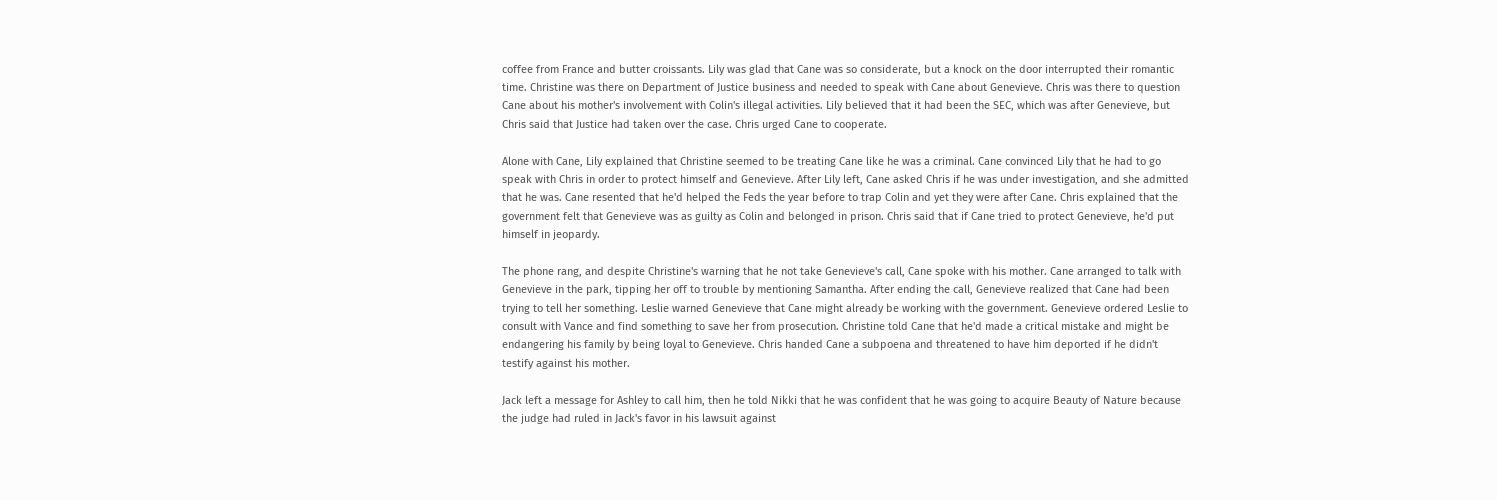coffee from France and butter croissants. Lily was glad that Cane was so considerate, but a knock on the door interrupted their romantic time. Christine was there on Department of Justice business and needed to speak with Cane about Genevieve. Chris was there to question Cane about his mother's involvement with Colin's illegal activities. Lily believed that it had been the SEC, which was after Genevieve, but Chris said that Justice had taken over the case. Chris urged Cane to cooperate.

Alone with Cane, Lily explained that Christine seemed to be treating Cane like he was a criminal. Cane convinced Lily that he had to go speak with Chris in order to protect himself and Genevieve. After Lily left, Cane asked Chris if he was under investigation, and she admitted that he was. Cane resented that he'd helped the Feds the year before to trap Colin and yet they were after Cane. Chris explained that the government felt that Genevieve was as guilty as Colin and belonged in prison. Chris said that if Cane tried to protect Genevieve, he'd put himself in jeopardy.

The phone rang, and despite Christine's warning that he not take Genevieve's call, Cane spoke with his mother. Cane arranged to talk with Genevieve in the park, tipping her off to trouble by mentioning Samantha. After ending the call, Genevieve realized that Cane had been trying to tell her something. Leslie warned Genevieve that Cane might already be working with the government. Genevieve ordered Leslie to consult with Vance and find something to save her from prosecution. Christine told Cane that he'd made a critical mistake and might be endangering his family by being loyal to Genevieve. Chris handed Cane a subpoena and threatened to have him deported if he didn't testify against his mother.

Jack left a message for Ashley to call him, then he told Nikki that he was confident that he was going to acquire Beauty of Nature because the judge had ruled in Jack's favor in his lawsuit against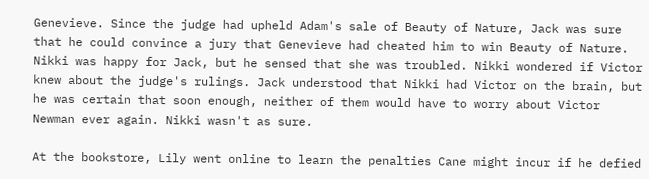Genevieve. Since the judge had upheld Adam's sale of Beauty of Nature, Jack was sure that he could convince a jury that Genevieve had cheated him to win Beauty of Nature. Nikki was happy for Jack, but he sensed that she was troubled. Nikki wondered if Victor knew about the judge's rulings. Jack understood that Nikki had Victor on the brain, but he was certain that soon enough, neither of them would have to worry about Victor Newman ever again. Nikki wasn't as sure.

At the bookstore, Lily went online to learn the penalties Cane might incur if he defied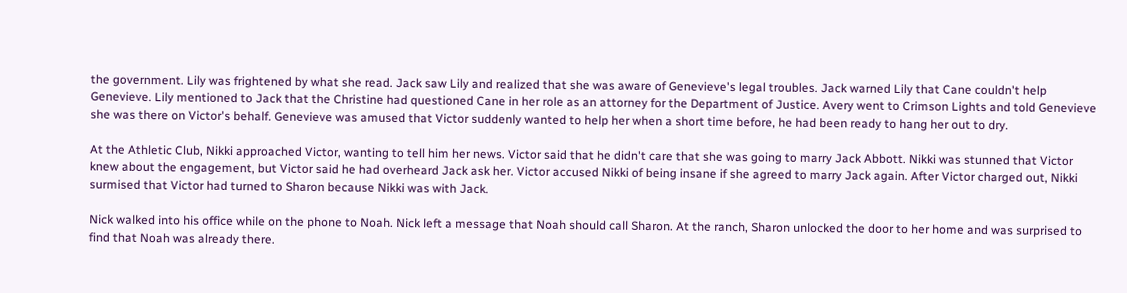the government. Lily was frightened by what she read. Jack saw Lily and realized that she was aware of Genevieve's legal troubles. Jack warned Lily that Cane couldn't help Genevieve. Lily mentioned to Jack that the Christine had questioned Cane in her role as an attorney for the Department of Justice. Avery went to Crimson Lights and told Genevieve she was there on Victor's behalf. Genevieve was amused that Victor suddenly wanted to help her when a short time before, he had been ready to hang her out to dry.

At the Athletic Club, Nikki approached Victor, wanting to tell him her news. Victor said that he didn't care that she was going to marry Jack Abbott. Nikki was stunned that Victor knew about the engagement, but Victor said he had overheard Jack ask her. Victor accused Nikki of being insane if she agreed to marry Jack again. After Victor charged out, Nikki surmised that Victor had turned to Sharon because Nikki was with Jack.

Nick walked into his office while on the phone to Noah. Nick left a message that Noah should call Sharon. At the ranch, Sharon unlocked the door to her home and was surprised to find that Noah was already there.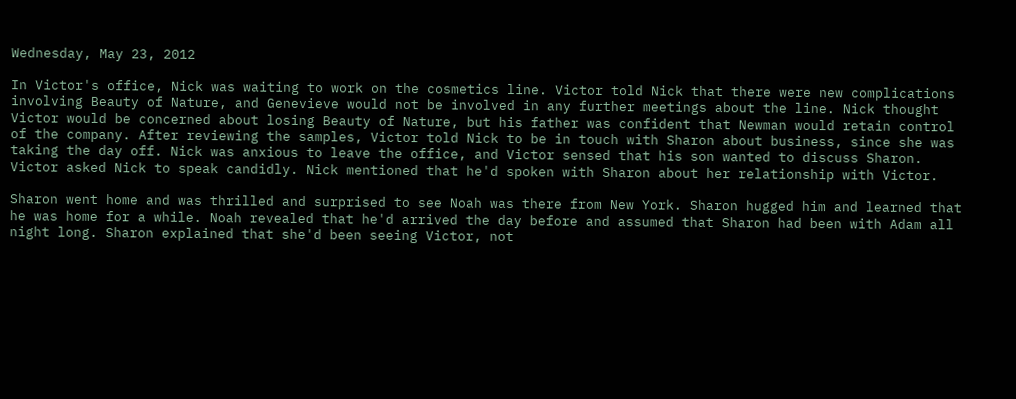Wednesday, May 23, 2012

In Victor's office, Nick was waiting to work on the cosmetics line. Victor told Nick that there were new complications involving Beauty of Nature, and Genevieve would not be involved in any further meetings about the line. Nick thought Victor would be concerned about losing Beauty of Nature, but his father was confident that Newman would retain control of the company. After reviewing the samples, Victor told Nick to be in touch with Sharon about business, since she was taking the day off. Nick was anxious to leave the office, and Victor sensed that his son wanted to discuss Sharon. Victor asked Nick to speak candidly. Nick mentioned that he'd spoken with Sharon about her relationship with Victor.

Sharon went home and was thrilled and surprised to see Noah was there from New York. Sharon hugged him and learned that he was home for a while. Noah revealed that he'd arrived the day before and assumed that Sharon had been with Adam all night long. Sharon explained that she'd been seeing Victor, not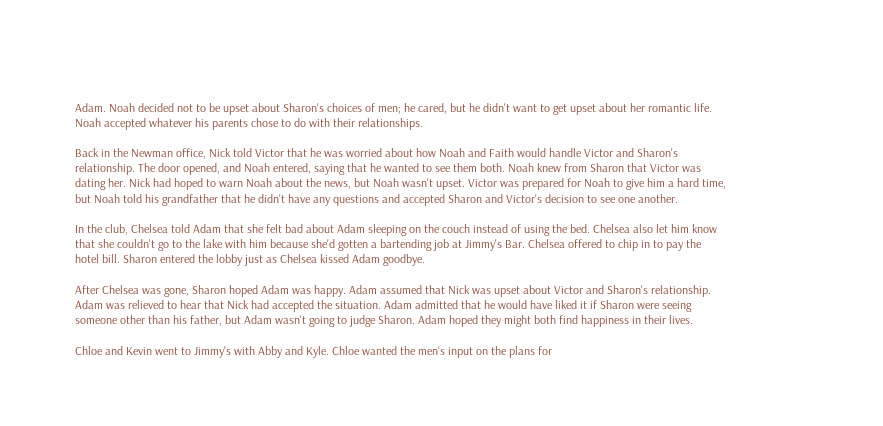Adam. Noah decided not to be upset about Sharon's choices of men; he cared, but he didn't want to get upset about her romantic life. Noah accepted whatever his parents chose to do with their relationships.

Back in the Newman office, Nick told Victor that he was worried about how Noah and Faith would handle Victor and Sharon's relationship. The door opened, and Noah entered, saying that he wanted to see them both. Noah knew from Sharon that Victor was dating her. Nick had hoped to warn Noah about the news, but Noah wasn't upset. Victor was prepared for Noah to give him a hard time, but Noah told his grandfather that he didn't have any questions and accepted Sharon and Victor's decision to see one another.

In the club, Chelsea told Adam that she felt bad about Adam sleeping on the couch instead of using the bed. Chelsea also let him know that she couldn't go to the lake with him because she'd gotten a bartending job at Jimmy's Bar. Chelsea offered to chip in to pay the hotel bill. Sharon entered the lobby just as Chelsea kissed Adam goodbye.

After Chelsea was gone, Sharon hoped Adam was happy. Adam assumed that Nick was upset about Victor and Sharon's relationship. Adam was relieved to hear that Nick had accepted the situation. Adam admitted that he would have liked it if Sharon were seeing someone other than his father, but Adam wasn't going to judge Sharon. Adam hoped they might both find happiness in their lives.

Chloe and Kevin went to Jimmy's with Abby and Kyle. Chloe wanted the men's input on the plans for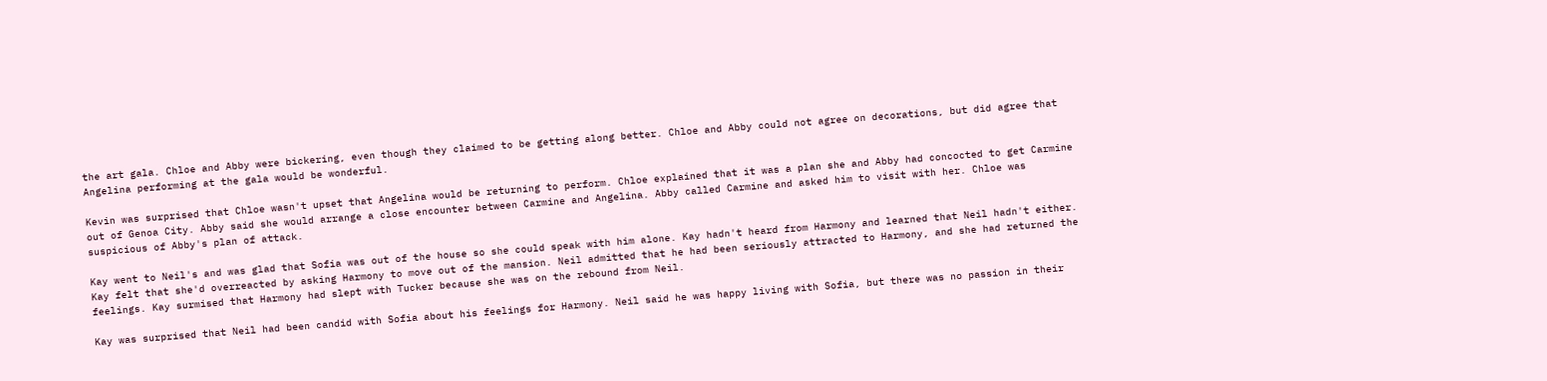the art gala. Chloe and Abby were bickering, even though they claimed to be getting along better. Chloe and Abby could not agree on decorations, but did agree that Angelina performing at the gala would be wonderful.

Kevin was surprised that Chloe wasn't upset that Angelina would be returning to perform. Chloe explained that it was a plan she and Abby had concocted to get Carmine out of Genoa City. Abby said she would arrange a close encounter between Carmine and Angelina. Abby called Carmine and asked him to visit with her. Chloe was suspicious of Abby's plan of attack.

Kay went to Neil's and was glad that Sofia was out of the house so she could speak with him alone. Kay hadn't heard from Harmony and learned that Neil hadn't either. Kay felt that she'd overreacted by asking Harmony to move out of the mansion. Neil admitted that he had been seriously attracted to Harmony, and she had returned the feelings. Kay surmised that Harmony had slept with Tucker because she was on the rebound from Neil.

Kay was surprised that Neil had been candid with Sofia about his feelings for Harmony. Neil said he was happy living with Sofia, but there was no passion in their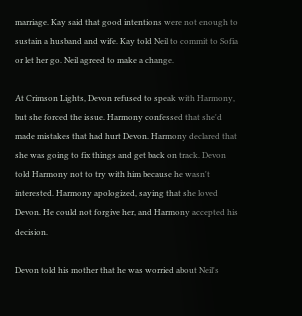marriage. Kay said that good intentions were not enough to sustain a husband and wife. Kay told Neil to commit to Sofia or let her go. Neil agreed to make a change.

At Crimson Lights, Devon refused to speak with Harmony, but she forced the issue. Harmony confessed that she'd made mistakes that had hurt Devon. Harmony declared that she was going to fix things and get back on track. Devon told Harmony not to try with him because he wasn't interested. Harmony apologized, saying that she loved Devon. He could not forgive her, and Harmony accepted his decision.

Devon told his mother that he was worried about Neil's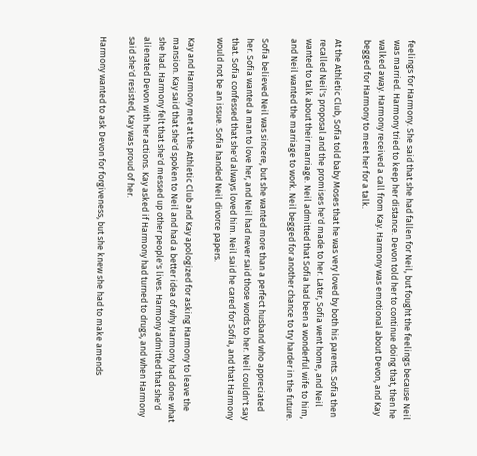feelings for Harmony. She said that she had fallen for Neil, but fought the feelings because Neil was married. Harmony tried to keep her distance. Devon told her to continue doing that, then he walked away. Harmony received a call from Kay. Harmony was emotional about Devon, and Kay begged for Harmony to meet her for a talk.

At the Athletic Club, Sofia told baby Moses that he was very loved by both his parents. Sofia then recalled Neil's proposal and the promises he'd made to her. Later, Sofia went home, and Neil wanted to talk about their marriage. Neil admitted that Sofia had been a wonderful wife to him, and Neil wanted the marriage to work. Neil begged for another chance to try harder in the future.

Sofia believed Neil was sincere, but she wanted more than a perfect husband who appreciated her. Sofia wanted a man to love her, and Neil had never said those words to her. Neil couldn't say that. Sofia confessed that she'd always loved him. Neil said he cared for Sofia, and that Harmony would not be an issue. Sofia handed Neil divorce papers.

Kay and Harmony met at the Athletic Club and Kay apologized for asking Harmony to leave the mansion. Kay said that she'd spoken to Neil and had a better idea of why Harmony had done what she had. Harmony felt that she'd messed up other people's lives. Harmony admitted that she'd alienated Devon with her actions. Kay asked if Harmony had turned to drugs, and when Harmony said she'd resisted, Kay was proud of her.

Harmony wanted to ask Devon for forgiveness, but she knew she had to make amends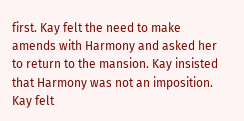first. Kay felt the need to make amends with Harmony and asked her to return to the mansion. Kay insisted that Harmony was not an imposition. Kay felt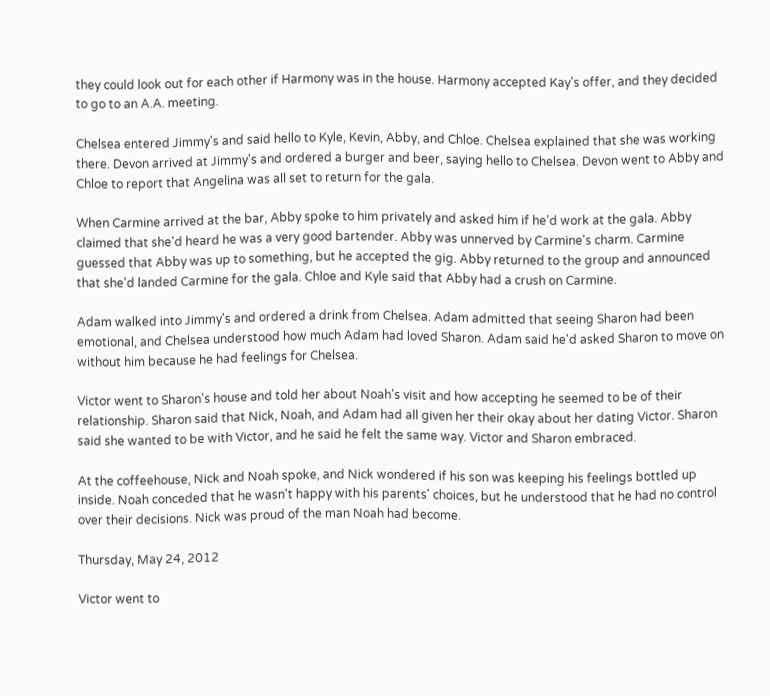they could look out for each other if Harmony was in the house. Harmony accepted Kay's offer, and they decided to go to an A.A. meeting.

Chelsea entered Jimmy's and said hello to Kyle, Kevin, Abby, and Chloe. Chelsea explained that she was working there. Devon arrived at Jimmy's and ordered a burger and beer, saying hello to Chelsea. Devon went to Abby and Chloe to report that Angelina was all set to return for the gala.

When Carmine arrived at the bar, Abby spoke to him privately and asked him if he'd work at the gala. Abby claimed that she'd heard he was a very good bartender. Abby was unnerved by Carmine's charm. Carmine guessed that Abby was up to something, but he accepted the gig. Abby returned to the group and announced that she'd landed Carmine for the gala. Chloe and Kyle said that Abby had a crush on Carmine.

Adam walked into Jimmy's and ordered a drink from Chelsea. Adam admitted that seeing Sharon had been emotional, and Chelsea understood how much Adam had loved Sharon. Adam said he'd asked Sharon to move on without him because he had feelings for Chelsea.

Victor went to Sharon's house and told her about Noah's visit and how accepting he seemed to be of their relationship. Sharon said that Nick, Noah, and Adam had all given her their okay about her dating Victor. Sharon said she wanted to be with Victor, and he said he felt the same way. Victor and Sharon embraced.

At the coffeehouse, Nick and Noah spoke, and Nick wondered if his son was keeping his feelings bottled up inside. Noah conceded that he wasn't happy with his parents' choices, but he understood that he had no control over their decisions. Nick was proud of the man Noah had become.

Thursday, May 24, 2012

Victor went to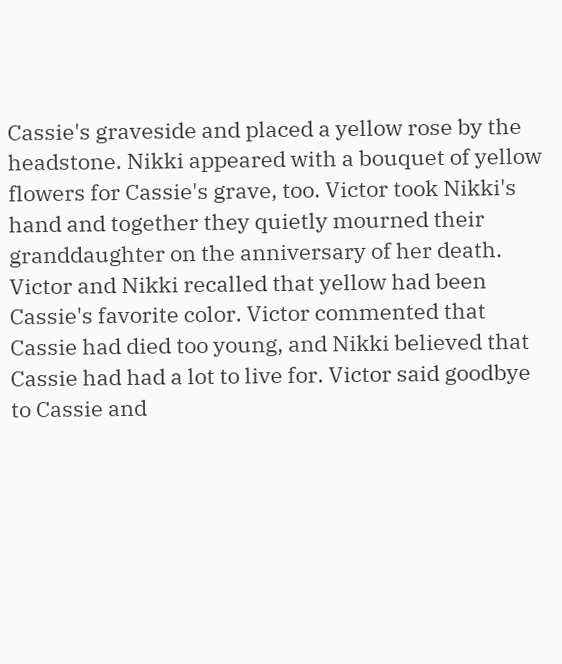Cassie's graveside and placed a yellow rose by the headstone. Nikki appeared with a bouquet of yellow flowers for Cassie's grave, too. Victor took Nikki's hand and together they quietly mourned their granddaughter on the anniversary of her death. Victor and Nikki recalled that yellow had been Cassie's favorite color. Victor commented that Cassie had died too young, and Nikki believed that Cassie had had a lot to live for. Victor said goodbye to Cassie and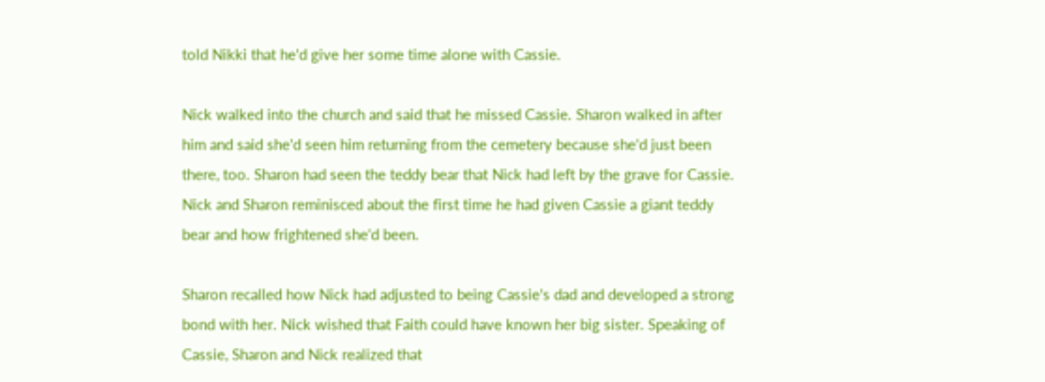told Nikki that he'd give her some time alone with Cassie.

Nick walked into the church and said that he missed Cassie. Sharon walked in after him and said she'd seen him returning from the cemetery because she'd just been there, too. Sharon had seen the teddy bear that Nick had left by the grave for Cassie. Nick and Sharon reminisced about the first time he had given Cassie a giant teddy bear and how frightened she'd been.

Sharon recalled how Nick had adjusted to being Cassie's dad and developed a strong bond with her. Nick wished that Faith could have known her big sister. Speaking of Cassie, Sharon and Nick realized that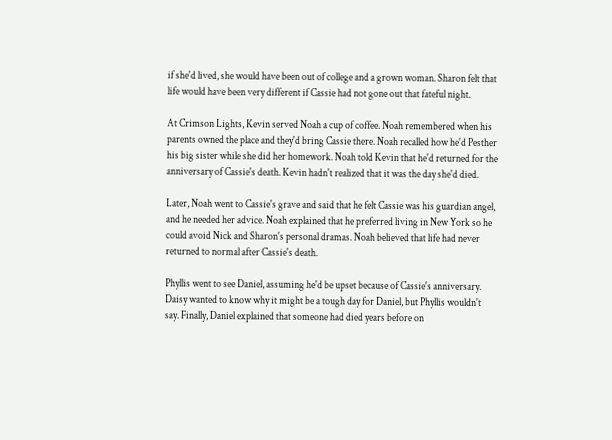if she'd lived, she would have been out of college and a grown woman. Sharon felt that life would have been very different if Cassie had not gone out that fateful night.

At Crimson Lights, Kevin served Noah a cup of coffee. Noah remembered when his parents owned the place and they'd bring Cassie there. Noah recalled how he'd Pesther his big sister while she did her homework. Noah told Kevin that he'd returned for the anniversary of Cassie's death. Kevin hadn't realized that it was the day she'd died.

Later, Noah went to Cassie's grave and said that he felt Cassie was his guardian angel, and he needed her advice. Noah explained that he preferred living in New York so he could avoid Nick and Sharon's personal dramas. Noah believed that life had never returned to normal after Cassie's death.

Phyllis went to see Daniel, assuming he'd be upset because of Cassie's anniversary. Daisy wanted to know why it might be a tough day for Daniel, but Phyllis wouldn't say. Finally, Daniel explained that someone had died years before on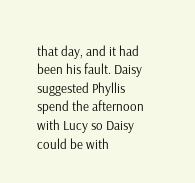that day, and it had been his fault. Daisy suggested Phyllis spend the afternoon with Lucy so Daisy could be with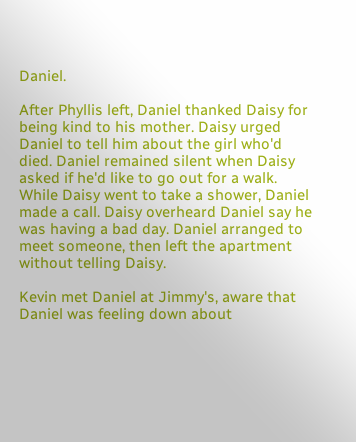Daniel.

After Phyllis left, Daniel thanked Daisy for being kind to his mother. Daisy urged Daniel to tell him about the girl who'd died. Daniel remained silent when Daisy asked if he'd like to go out for a walk. While Daisy went to take a shower, Daniel made a call. Daisy overheard Daniel say he was having a bad day. Daniel arranged to meet someone, then left the apartment without telling Daisy.

Kevin met Daniel at Jimmy's, aware that Daniel was feeling down about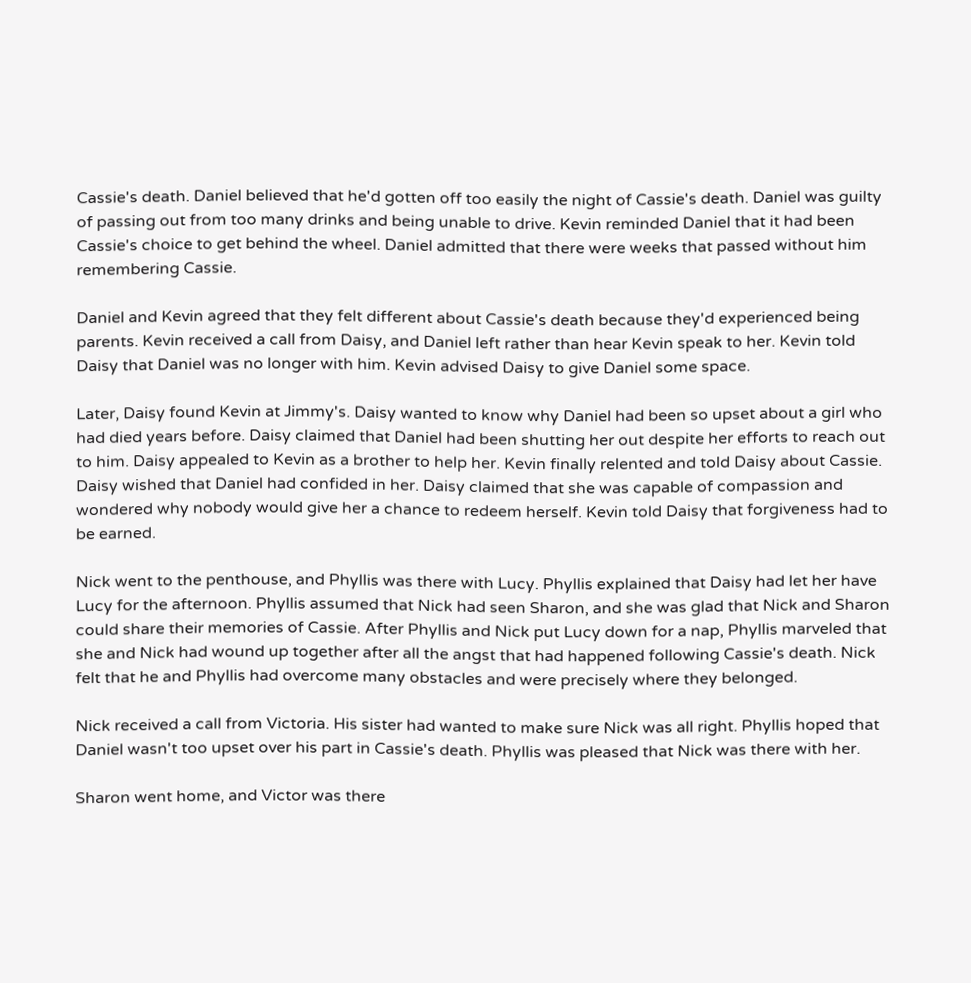Cassie's death. Daniel believed that he'd gotten off too easily the night of Cassie's death. Daniel was guilty of passing out from too many drinks and being unable to drive. Kevin reminded Daniel that it had been Cassie's choice to get behind the wheel. Daniel admitted that there were weeks that passed without him remembering Cassie.

Daniel and Kevin agreed that they felt different about Cassie's death because they'd experienced being parents. Kevin received a call from Daisy, and Daniel left rather than hear Kevin speak to her. Kevin told Daisy that Daniel was no longer with him. Kevin advised Daisy to give Daniel some space.

Later, Daisy found Kevin at Jimmy's. Daisy wanted to know why Daniel had been so upset about a girl who had died years before. Daisy claimed that Daniel had been shutting her out despite her efforts to reach out to him. Daisy appealed to Kevin as a brother to help her. Kevin finally relented and told Daisy about Cassie. Daisy wished that Daniel had confided in her. Daisy claimed that she was capable of compassion and wondered why nobody would give her a chance to redeem herself. Kevin told Daisy that forgiveness had to be earned.

Nick went to the penthouse, and Phyllis was there with Lucy. Phyllis explained that Daisy had let her have Lucy for the afternoon. Phyllis assumed that Nick had seen Sharon, and she was glad that Nick and Sharon could share their memories of Cassie. After Phyllis and Nick put Lucy down for a nap, Phyllis marveled that she and Nick had wound up together after all the angst that had happened following Cassie's death. Nick felt that he and Phyllis had overcome many obstacles and were precisely where they belonged.

Nick received a call from Victoria. His sister had wanted to make sure Nick was all right. Phyllis hoped that Daniel wasn't too upset over his part in Cassie's death. Phyllis was pleased that Nick was there with her.

Sharon went home, and Victor was there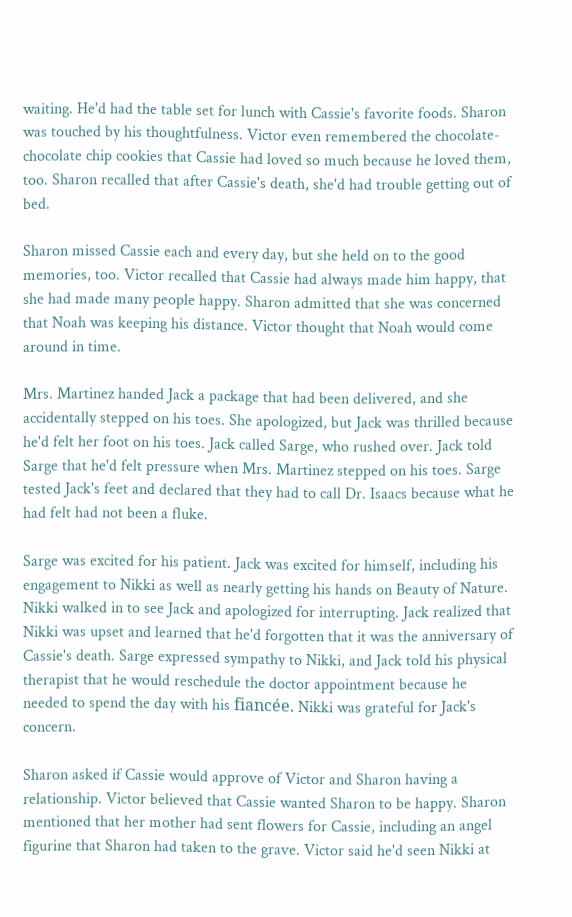waiting. He'd had the table set for lunch with Cassie's favorite foods. Sharon was touched by his thoughtfulness. Victor even remembered the chocolate-chocolate chip cookies that Cassie had loved so much because he loved them, too. Sharon recalled that after Cassie's death, she'd had trouble getting out of bed.

Sharon missed Cassie each and every day, but she held on to the good memories, too. Victor recalled that Cassie had always made him happy, that she had made many people happy. Sharon admitted that she was concerned that Noah was keeping his distance. Victor thought that Noah would come around in time.

Mrs. Martinez handed Jack a package that had been delivered, and she accidentally stepped on his toes. She apologized, but Jack was thrilled because he'd felt her foot on his toes. Jack called Sarge, who rushed over. Jack told Sarge that he'd felt pressure when Mrs. Martinez stepped on his toes. Sarge tested Jack's feet and declared that they had to call Dr. Isaacs because what he had felt had not been a fluke.

Sarge was excited for his patient. Jack was excited for himself, including his engagement to Nikki as well as nearly getting his hands on Beauty of Nature. Nikki walked in to see Jack and apologized for interrupting. Jack realized that Nikki was upset and learned that he'd forgotten that it was the anniversary of Cassie's death. Sarge expressed sympathy to Nikki, and Jack told his physical therapist that he would reschedule the doctor appointment because he needed to spend the day with his fiancée. Nikki was grateful for Jack's concern.

Sharon asked if Cassie would approve of Victor and Sharon having a relationship. Victor believed that Cassie wanted Sharon to be happy. Sharon mentioned that her mother had sent flowers for Cassie, including an angel figurine that Sharon had taken to the grave. Victor said he'd seen Nikki at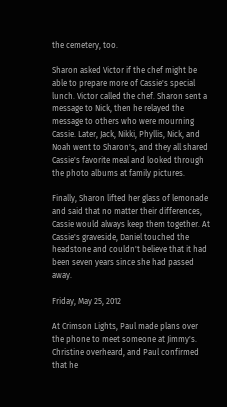the cemetery, too.

Sharon asked Victor if the chef might be able to prepare more of Cassie's special lunch. Victor called the chef. Sharon sent a message to Nick, then he relayed the message to others who were mourning Cassie. Later, Jack, Nikki, Phyllis, Nick, and Noah went to Sharon's, and they all shared Cassie's favorite meal and looked through the photo albums at family pictures.

Finally, Sharon lifted her glass of lemonade and said that no matter their differences, Cassie would always keep them together. At Cassie's graveside, Daniel touched the headstone and couldn't believe that it had been seven years since she had passed away.

Friday, May 25, 2012

At Crimson Lights, Paul made plans over the phone to meet someone at Jimmy's. Christine overheard, and Paul confirmed that he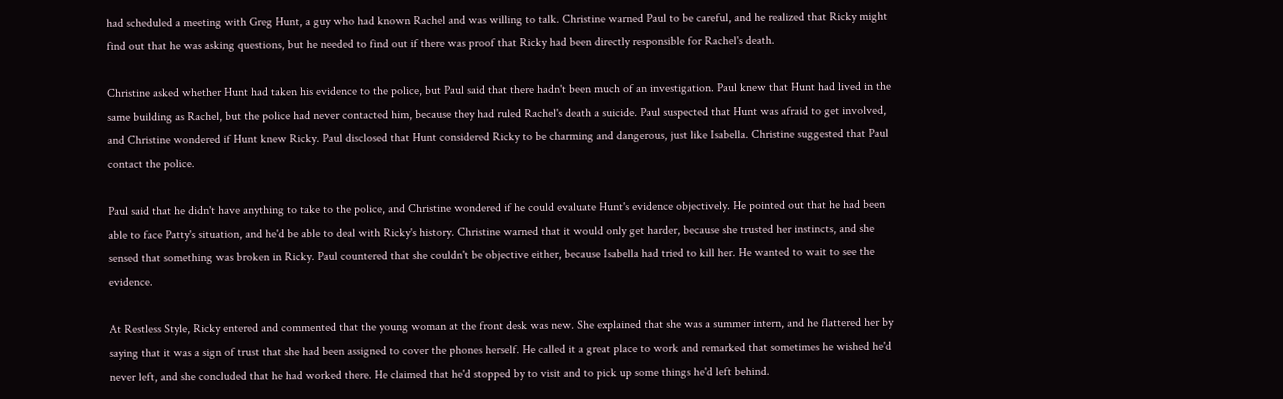had scheduled a meeting with Greg Hunt, a guy who had known Rachel and was willing to talk. Christine warned Paul to be careful, and he realized that Ricky might find out that he was asking questions, but he needed to find out if there was proof that Ricky had been directly responsible for Rachel's death.

Christine asked whether Hunt had taken his evidence to the police, but Paul said that there hadn't been much of an investigation. Paul knew that Hunt had lived in the same building as Rachel, but the police had never contacted him, because they had ruled Rachel's death a suicide. Paul suspected that Hunt was afraid to get involved, and Christine wondered if Hunt knew Ricky. Paul disclosed that Hunt considered Ricky to be charming and dangerous, just like Isabella. Christine suggested that Paul contact the police.

Paul said that he didn't have anything to take to the police, and Christine wondered if he could evaluate Hunt's evidence objectively. He pointed out that he had been able to face Patty's situation, and he'd be able to deal with Ricky's history. Christine warned that it would only get harder, because she trusted her instincts, and she sensed that something was broken in Ricky. Paul countered that she couldn't be objective either, because Isabella had tried to kill her. He wanted to wait to see the evidence.

At Restless Style, Ricky entered and commented that the young woman at the front desk was new. She explained that she was a summer intern, and he flattered her by saying that it was a sign of trust that she had been assigned to cover the phones herself. He called it a great place to work and remarked that sometimes he wished he'd never left, and she concluded that he had worked there. He claimed that he'd stopped by to visit and to pick up some things he'd left behind.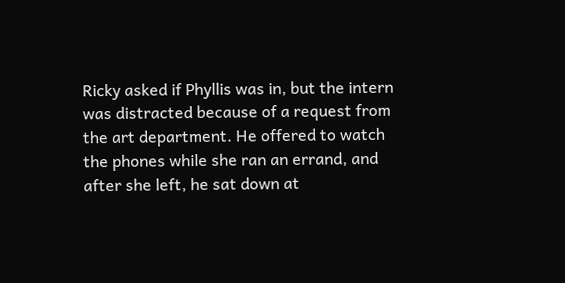Ricky asked if Phyllis was in, but the intern was distracted because of a request from the art department. He offered to watch the phones while she ran an errand, and after she left, he sat down at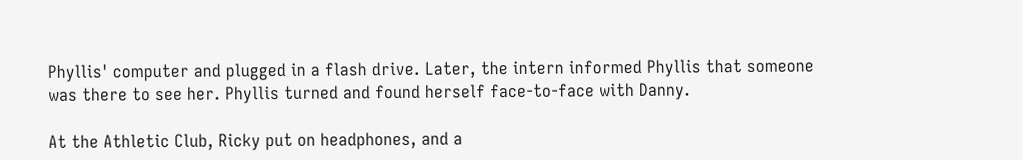Phyllis' computer and plugged in a flash drive. Later, the intern informed Phyllis that someone was there to see her. Phyllis turned and found herself face-to-face with Danny.

At the Athletic Club, Ricky put on headphones, and a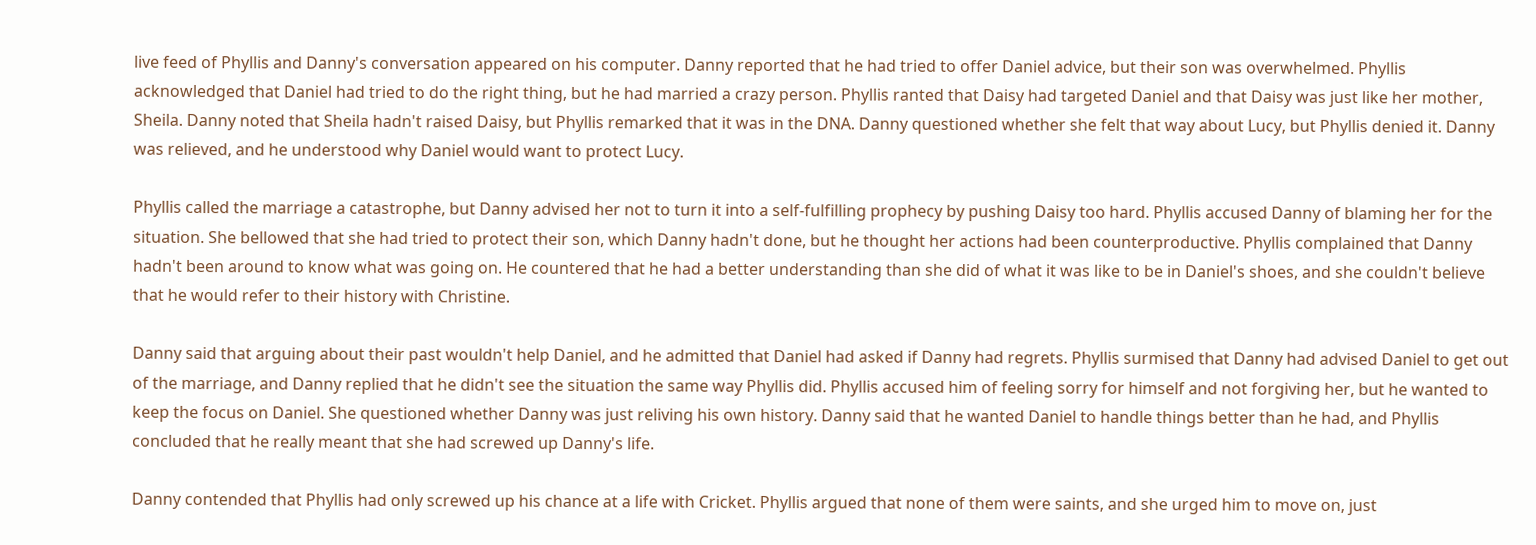live feed of Phyllis and Danny's conversation appeared on his computer. Danny reported that he had tried to offer Daniel advice, but their son was overwhelmed. Phyllis acknowledged that Daniel had tried to do the right thing, but he had married a crazy person. Phyllis ranted that Daisy had targeted Daniel and that Daisy was just like her mother, Sheila. Danny noted that Sheila hadn't raised Daisy, but Phyllis remarked that it was in the DNA. Danny questioned whether she felt that way about Lucy, but Phyllis denied it. Danny was relieved, and he understood why Daniel would want to protect Lucy.

Phyllis called the marriage a catastrophe, but Danny advised her not to turn it into a self-fulfilling prophecy by pushing Daisy too hard. Phyllis accused Danny of blaming her for the situation. She bellowed that she had tried to protect their son, which Danny hadn't done, but he thought her actions had been counterproductive. Phyllis complained that Danny hadn't been around to know what was going on. He countered that he had a better understanding than she did of what it was like to be in Daniel's shoes, and she couldn't believe that he would refer to their history with Christine.

Danny said that arguing about their past wouldn't help Daniel, and he admitted that Daniel had asked if Danny had regrets. Phyllis surmised that Danny had advised Daniel to get out of the marriage, and Danny replied that he didn't see the situation the same way Phyllis did. Phyllis accused him of feeling sorry for himself and not forgiving her, but he wanted to keep the focus on Daniel. She questioned whether Danny was just reliving his own history. Danny said that he wanted Daniel to handle things better than he had, and Phyllis concluded that he really meant that she had screwed up Danny's life.

Danny contended that Phyllis had only screwed up his chance at a life with Cricket. Phyllis argued that none of them were saints, and she urged him to move on, just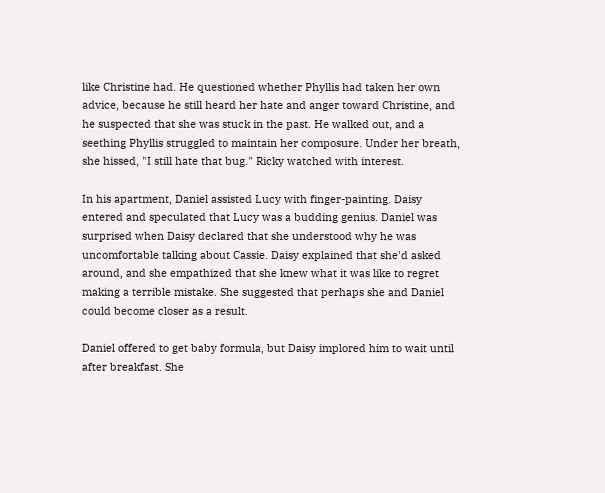like Christine had. He questioned whether Phyllis had taken her own advice, because he still heard her hate and anger toward Christine, and he suspected that she was stuck in the past. He walked out, and a seething Phyllis struggled to maintain her composure. Under her breath, she hissed, "I still hate that bug." Ricky watched with interest.

In his apartment, Daniel assisted Lucy with finger-painting. Daisy entered and speculated that Lucy was a budding genius. Daniel was surprised when Daisy declared that she understood why he was uncomfortable talking about Cassie. Daisy explained that she'd asked around, and she empathized that she knew what it was like to regret making a terrible mistake. She suggested that perhaps she and Daniel could become closer as a result.

Daniel offered to get baby formula, but Daisy implored him to wait until after breakfast. She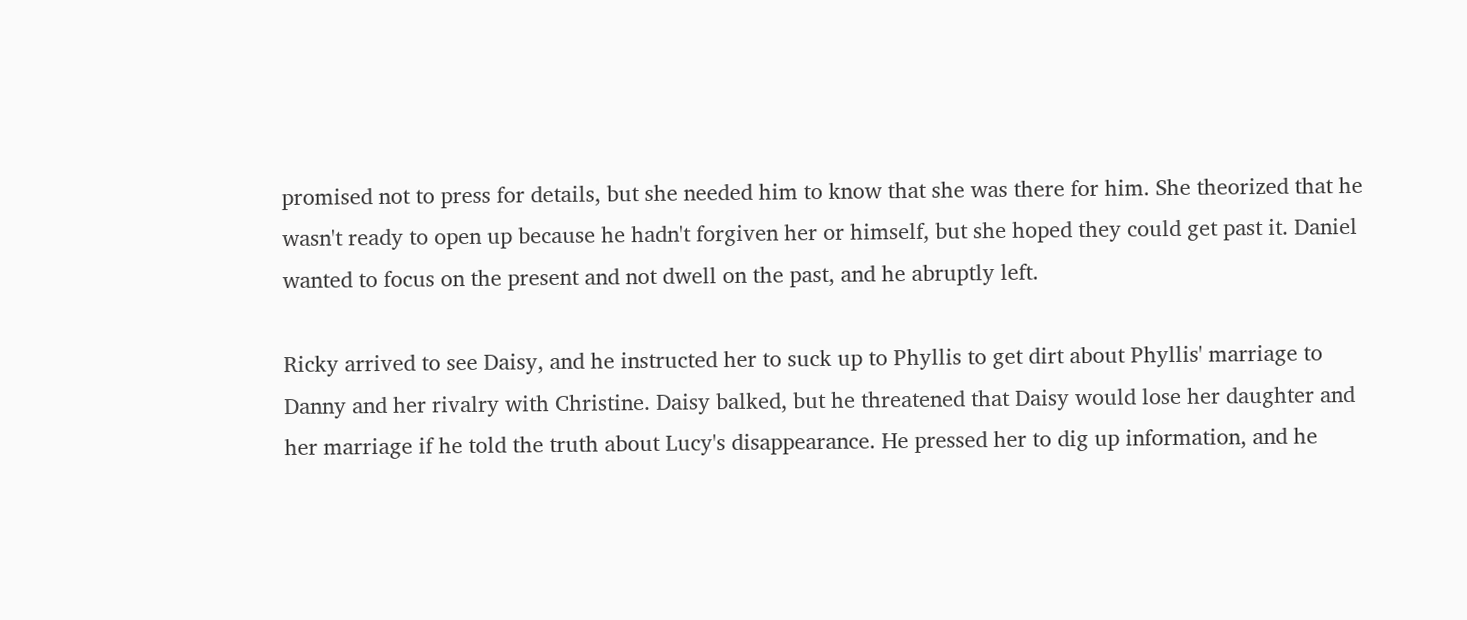promised not to press for details, but she needed him to know that she was there for him. She theorized that he wasn't ready to open up because he hadn't forgiven her or himself, but she hoped they could get past it. Daniel wanted to focus on the present and not dwell on the past, and he abruptly left.

Ricky arrived to see Daisy, and he instructed her to suck up to Phyllis to get dirt about Phyllis' marriage to Danny and her rivalry with Christine. Daisy balked, but he threatened that Daisy would lose her daughter and her marriage if he told the truth about Lucy's disappearance. He pressed her to dig up information, and he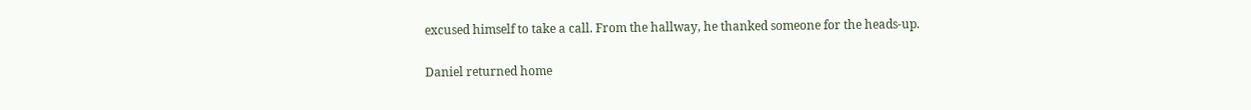excused himself to take a call. From the hallway, he thanked someone for the heads-up.

Daniel returned home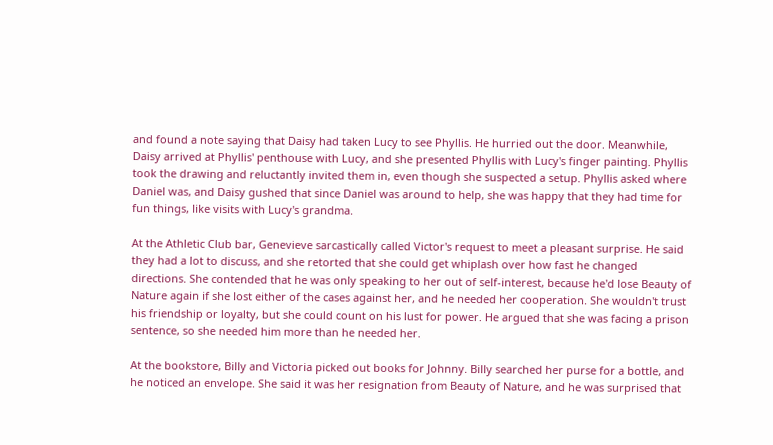and found a note saying that Daisy had taken Lucy to see Phyllis. He hurried out the door. Meanwhile, Daisy arrived at Phyllis' penthouse with Lucy, and she presented Phyllis with Lucy's finger painting. Phyllis took the drawing and reluctantly invited them in, even though she suspected a setup. Phyllis asked where Daniel was, and Daisy gushed that since Daniel was around to help, she was happy that they had time for fun things, like visits with Lucy's grandma.

At the Athletic Club bar, Genevieve sarcastically called Victor's request to meet a pleasant surprise. He said they had a lot to discuss, and she retorted that she could get whiplash over how fast he changed directions. She contended that he was only speaking to her out of self-interest, because he'd lose Beauty of Nature again if she lost either of the cases against her, and he needed her cooperation. She wouldn't trust his friendship or loyalty, but she could count on his lust for power. He argued that she was facing a prison sentence, so she needed him more than he needed her.

At the bookstore, Billy and Victoria picked out books for Johnny. Billy searched her purse for a bottle, and he noticed an envelope. She said it was her resignation from Beauty of Nature, and he was surprised that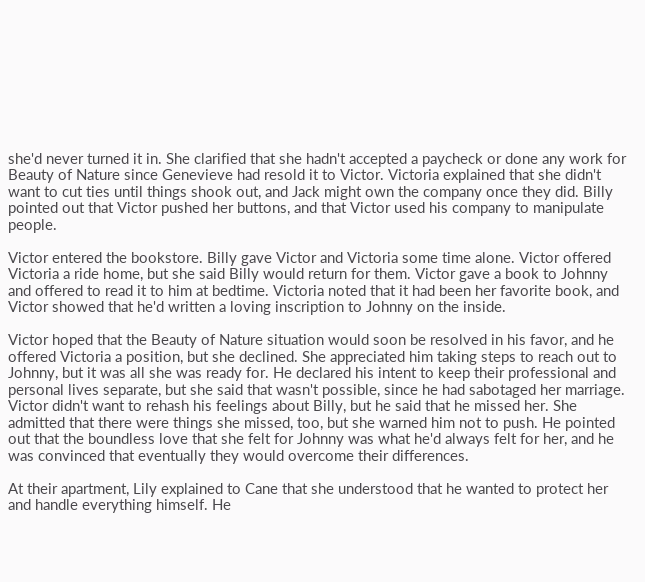she'd never turned it in. She clarified that she hadn't accepted a paycheck or done any work for Beauty of Nature since Genevieve had resold it to Victor. Victoria explained that she didn't want to cut ties until things shook out, and Jack might own the company once they did. Billy pointed out that Victor pushed her buttons, and that Victor used his company to manipulate people.

Victor entered the bookstore. Billy gave Victor and Victoria some time alone. Victor offered Victoria a ride home, but she said Billy would return for them. Victor gave a book to Johnny and offered to read it to him at bedtime. Victoria noted that it had been her favorite book, and Victor showed that he'd written a loving inscription to Johnny on the inside.

Victor hoped that the Beauty of Nature situation would soon be resolved in his favor, and he offered Victoria a position, but she declined. She appreciated him taking steps to reach out to Johnny, but it was all she was ready for. He declared his intent to keep their professional and personal lives separate, but she said that wasn't possible, since he had sabotaged her marriage. Victor didn't want to rehash his feelings about Billy, but he said that he missed her. She admitted that there were things she missed, too, but she warned him not to push. He pointed out that the boundless love that she felt for Johnny was what he'd always felt for her, and he was convinced that eventually they would overcome their differences.

At their apartment, Lily explained to Cane that she understood that he wanted to protect her and handle everything himself. He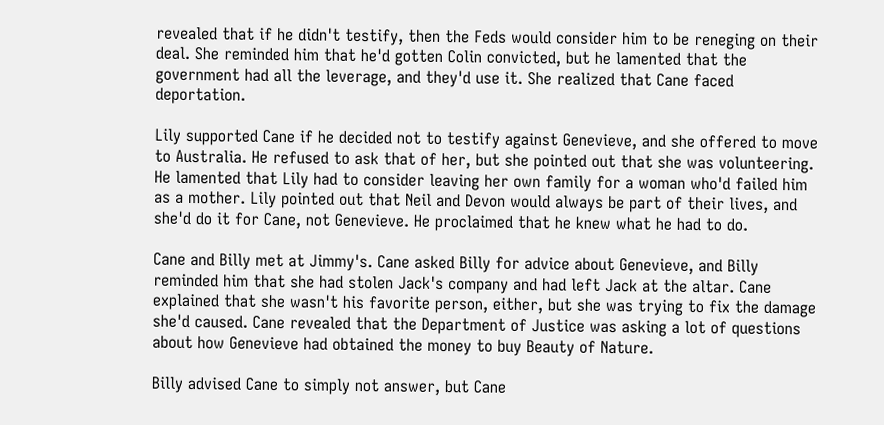revealed that if he didn't testify, then the Feds would consider him to be reneging on their deal. She reminded him that he'd gotten Colin convicted, but he lamented that the government had all the leverage, and they'd use it. She realized that Cane faced deportation.

Lily supported Cane if he decided not to testify against Genevieve, and she offered to move to Australia. He refused to ask that of her, but she pointed out that she was volunteering. He lamented that Lily had to consider leaving her own family for a woman who'd failed him as a mother. Lily pointed out that Neil and Devon would always be part of their lives, and she'd do it for Cane, not Genevieve. He proclaimed that he knew what he had to do.

Cane and Billy met at Jimmy's. Cane asked Billy for advice about Genevieve, and Billy reminded him that she had stolen Jack's company and had left Jack at the altar. Cane explained that she wasn't his favorite person, either, but she was trying to fix the damage she'd caused. Cane revealed that the Department of Justice was asking a lot of questions about how Genevieve had obtained the money to buy Beauty of Nature.

Billy advised Cane to simply not answer, but Cane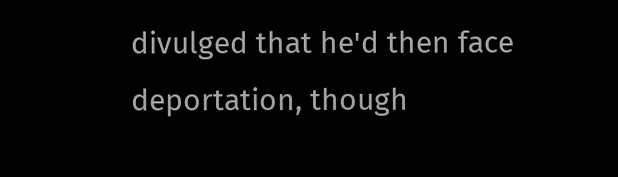divulged that he'd then face deportation, though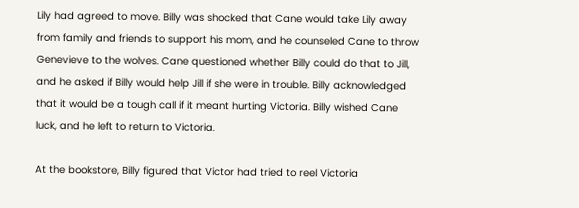Lily had agreed to move. Billy was shocked that Cane would take Lily away from family and friends to support his mom, and he counseled Cane to throw Genevieve to the wolves. Cane questioned whether Billy could do that to Jill, and he asked if Billy would help Jill if she were in trouble. Billy acknowledged that it would be a tough call if it meant hurting Victoria. Billy wished Cane luck, and he left to return to Victoria.

At the bookstore, Billy figured that Victor had tried to reel Victoria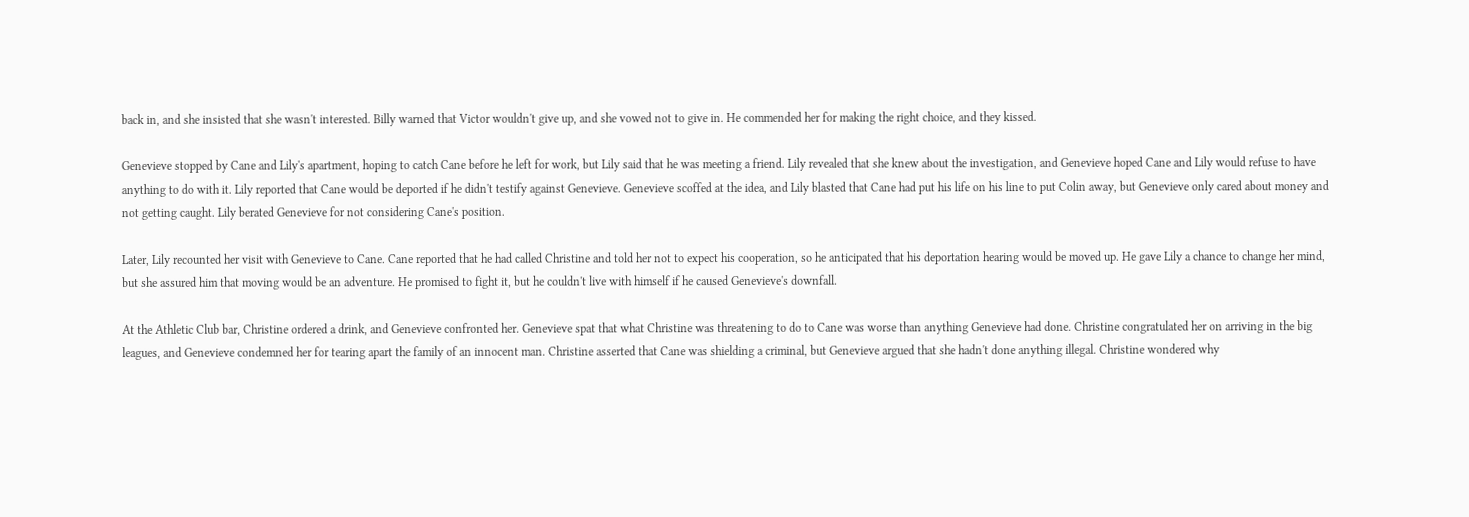back in, and she insisted that she wasn't interested. Billy warned that Victor wouldn't give up, and she vowed not to give in. He commended her for making the right choice, and they kissed.

Genevieve stopped by Cane and Lily's apartment, hoping to catch Cane before he left for work, but Lily said that he was meeting a friend. Lily revealed that she knew about the investigation, and Genevieve hoped Cane and Lily would refuse to have anything to do with it. Lily reported that Cane would be deported if he didn't testify against Genevieve. Genevieve scoffed at the idea, and Lily blasted that Cane had put his life on his line to put Colin away, but Genevieve only cared about money and not getting caught. Lily berated Genevieve for not considering Cane's position.

Later, Lily recounted her visit with Genevieve to Cane. Cane reported that he had called Christine and told her not to expect his cooperation, so he anticipated that his deportation hearing would be moved up. He gave Lily a chance to change her mind, but she assured him that moving would be an adventure. He promised to fight it, but he couldn't live with himself if he caused Genevieve's downfall.

At the Athletic Club bar, Christine ordered a drink, and Genevieve confronted her. Genevieve spat that what Christine was threatening to do to Cane was worse than anything Genevieve had done. Christine congratulated her on arriving in the big leagues, and Genevieve condemned her for tearing apart the family of an innocent man. Christine asserted that Cane was shielding a criminal, but Genevieve argued that she hadn't done anything illegal. Christine wondered why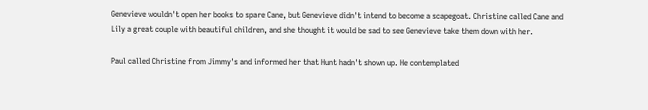Genevieve wouldn't open her books to spare Cane, but Genevieve didn't intend to become a scapegoat. Christine called Cane and Lily a great couple with beautiful children, and she thought it would be sad to see Genevieve take them down with her.

Paul called Christine from Jimmy's and informed her that Hunt hadn't shown up. He contemplated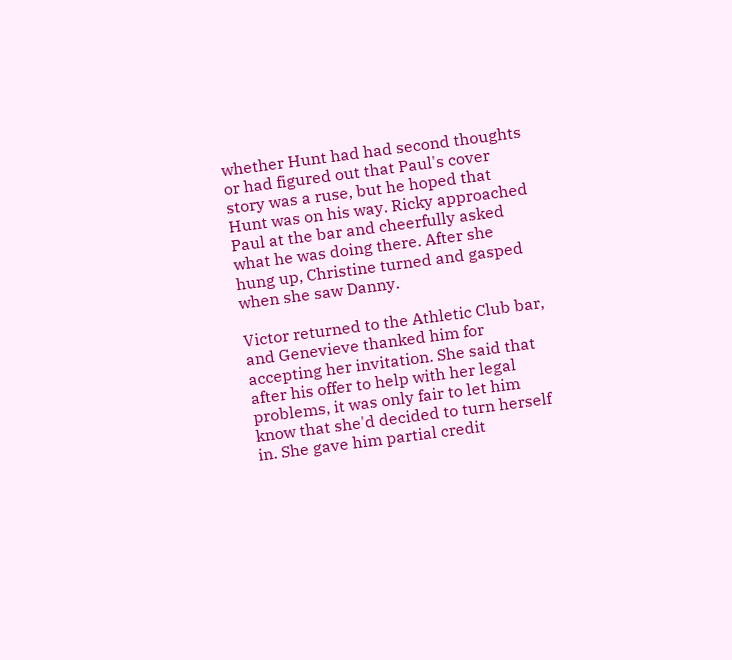whether Hunt had had second thoughts or had figured out that Paul's cover story was a ruse, but he hoped that Hunt was on his way. Ricky approached Paul at the bar and cheerfully asked what he was doing there. After she hung up, Christine turned and gasped when she saw Danny.

Victor returned to the Athletic Club bar, and Genevieve thanked him for accepting her invitation. She said that after his offer to help with her legal problems, it was only fair to let him know that she'd decided to turn herself in. She gave him partial credit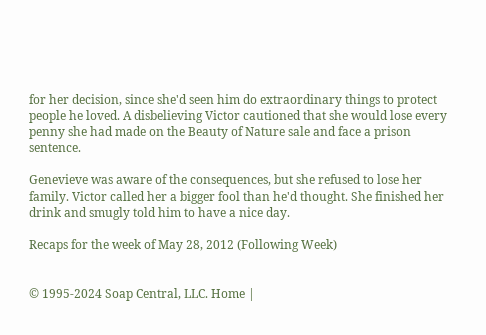for her decision, since she'd seen him do extraordinary things to protect people he loved. A disbelieving Victor cautioned that she would lose every penny she had made on the Beauty of Nature sale and face a prison sentence.

Genevieve was aware of the consequences, but she refused to lose her family. Victor called her a bigger fool than he'd thought. She finished her drink and smugly told him to have a nice day.

Recaps for the week of May 28, 2012 (Following Week)


© 1995-2024 Soap Central, LLC. Home |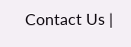Contact Us |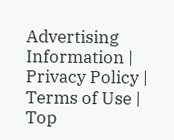Advertising Information | Privacy Policy | Terms of Use | Top